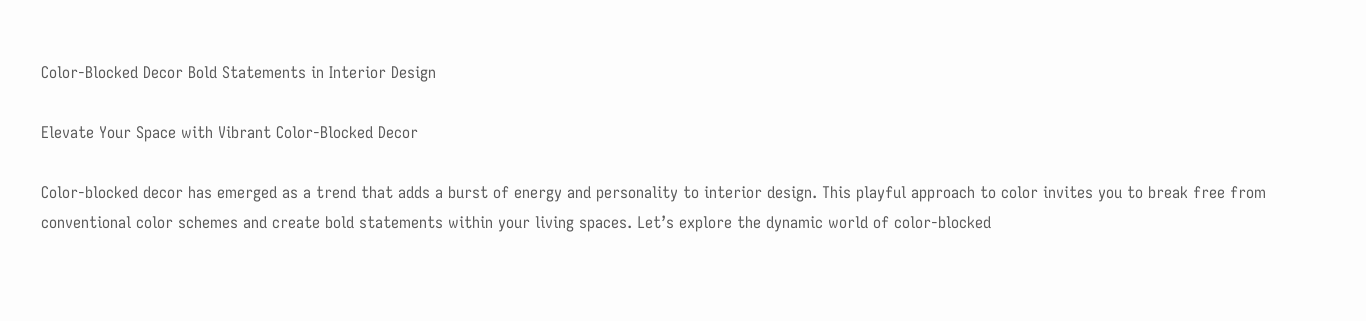Color-Blocked Decor Bold Statements in Interior Design

Elevate Your Space with Vibrant Color-Blocked Decor

Color-blocked decor has emerged as a trend that adds a burst of energy and personality to interior design. This playful approach to color invites you to break free from conventional color schemes and create bold statements within your living spaces. Let’s explore the dynamic world of color-blocked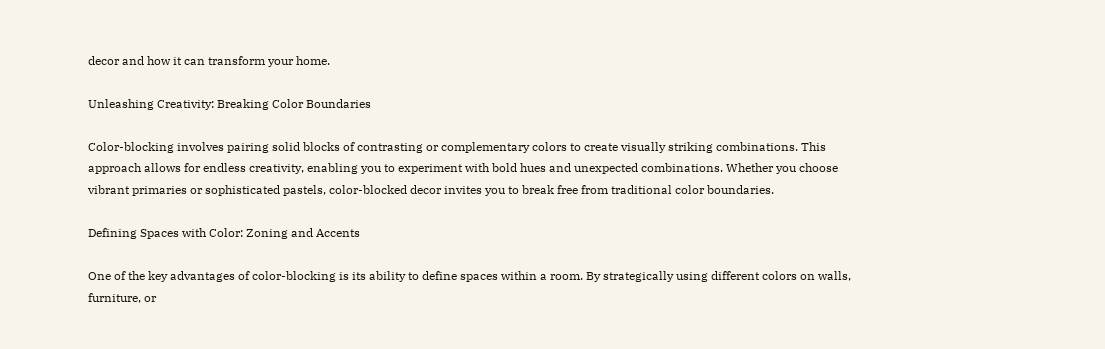decor and how it can transform your home.

Unleashing Creativity: Breaking Color Boundaries

Color-blocking involves pairing solid blocks of contrasting or complementary colors to create visually striking combinations. This approach allows for endless creativity, enabling you to experiment with bold hues and unexpected combinations. Whether you choose vibrant primaries or sophisticated pastels, color-blocked decor invites you to break free from traditional color boundaries.

Defining Spaces with Color: Zoning and Accents

One of the key advantages of color-blocking is its ability to define spaces within a room. By strategically using different colors on walls, furniture, or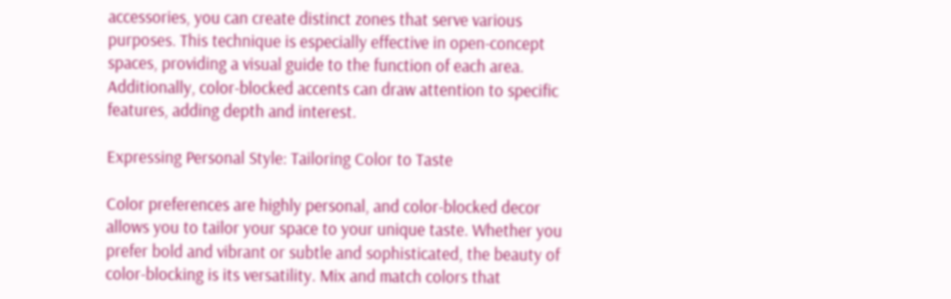accessories, you can create distinct zones that serve various purposes. This technique is especially effective in open-concept spaces, providing a visual guide to the function of each area. Additionally, color-blocked accents can draw attention to specific features, adding depth and interest.

Expressing Personal Style: Tailoring Color to Taste

Color preferences are highly personal, and color-blocked decor allows you to tailor your space to your unique taste. Whether you prefer bold and vibrant or subtle and sophisticated, the beauty of color-blocking is its versatility. Mix and match colors that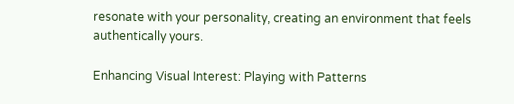resonate with your personality, creating an environment that feels authentically yours.

Enhancing Visual Interest: Playing with Patterns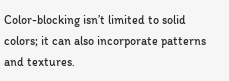Color-blocking isn’t limited to solid colors; it can also incorporate patterns and textures.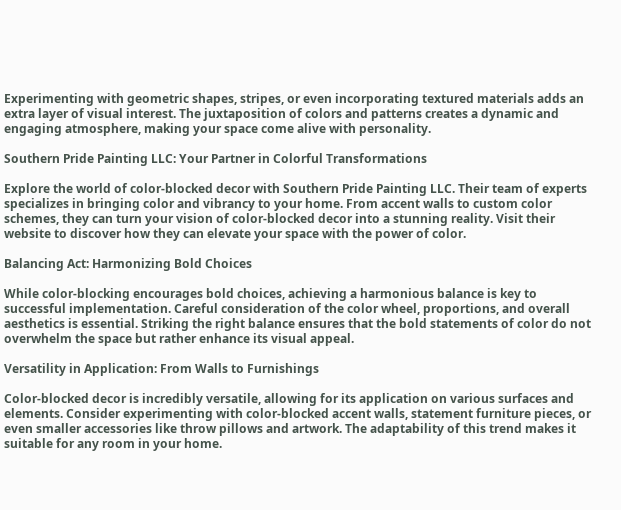Experimenting with geometric shapes, stripes, or even incorporating textured materials adds an extra layer of visual interest. The juxtaposition of colors and patterns creates a dynamic and engaging atmosphere, making your space come alive with personality.

Southern Pride Painting LLC: Your Partner in Colorful Transformations

Explore the world of color-blocked decor with Southern Pride Painting LLC. Their team of experts specializes in bringing color and vibrancy to your home. From accent walls to custom color schemes, they can turn your vision of color-blocked decor into a stunning reality. Visit their website to discover how they can elevate your space with the power of color.

Balancing Act: Harmonizing Bold Choices

While color-blocking encourages bold choices, achieving a harmonious balance is key to successful implementation. Careful consideration of the color wheel, proportions, and overall aesthetics is essential. Striking the right balance ensures that the bold statements of color do not overwhelm the space but rather enhance its visual appeal.

Versatility in Application: From Walls to Furnishings

Color-blocked decor is incredibly versatile, allowing for its application on various surfaces and elements. Consider experimenting with color-blocked accent walls, statement furniture pieces, or even smaller accessories like throw pillows and artwork. The adaptability of this trend makes it suitable for any room in your home.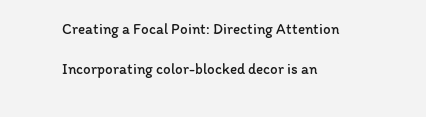Creating a Focal Point: Directing Attention

Incorporating color-blocked decor is an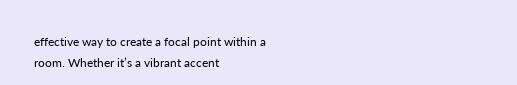effective way to create a focal point within a room. Whether it’s a vibrant accent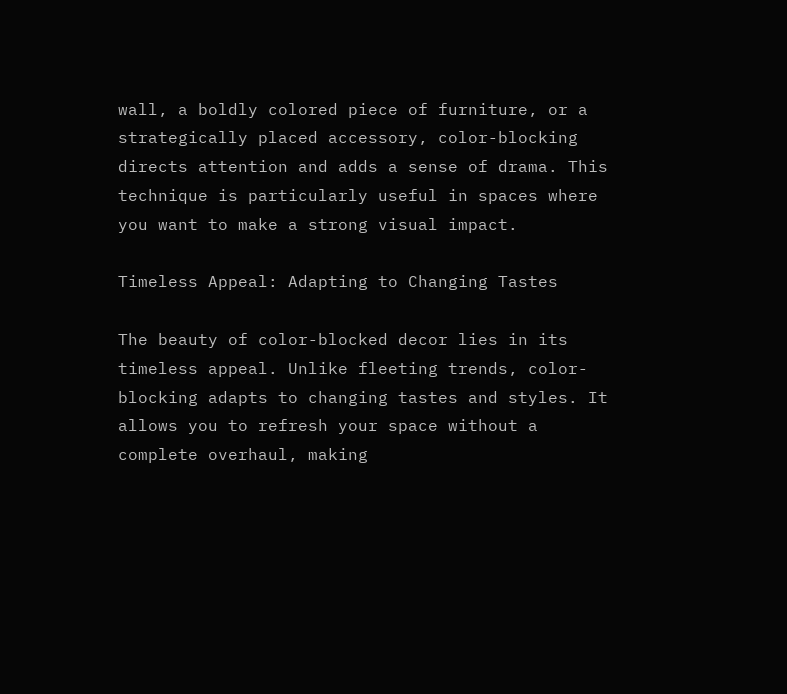wall, a boldly colored piece of furniture, or a strategically placed accessory, color-blocking directs attention and adds a sense of drama. This technique is particularly useful in spaces where you want to make a strong visual impact.

Timeless Appeal: Adapting to Changing Tastes

The beauty of color-blocked decor lies in its timeless appeal. Unlike fleeting trends, color-blocking adapts to changing tastes and styles. It allows you to refresh your space without a complete overhaul, making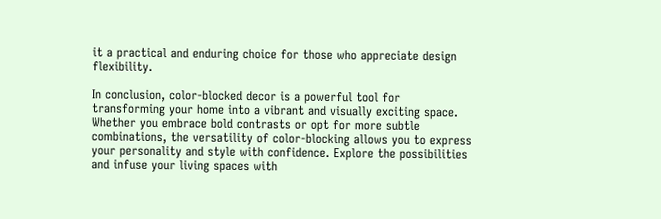it a practical and enduring choice for those who appreciate design flexibility.

In conclusion, color-blocked decor is a powerful tool for transforming your home into a vibrant and visually exciting space. Whether you embrace bold contrasts or opt for more subtle combinations, the versatility of color-blocking allows you to express your personality and style with confidence. Explore the possibilities and infuse your living spaces with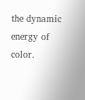the dynamic energy of color.